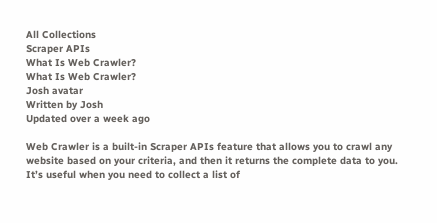All Collections
Scraper APIs
What Is Web Crawler?
What Is Web Crawler?
Josh avatar
Written by Josh
Updated over a week ago

Web Crawler is a built-in Scraper APIs feature that allows you to crawl any website based on your criteria, and then it returns the complete data to you. It’s useful when you need to collect a list of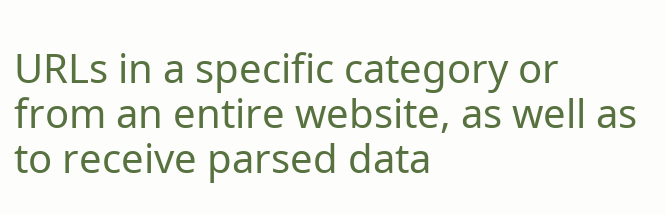URLs in a specific category or from an entire website, as well as to receive parsed data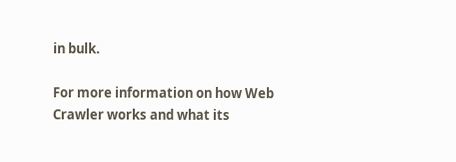in bulk.

For more information on how Web Crawler works and what its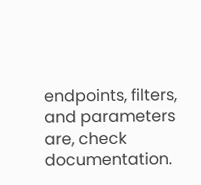endpoints, filters, and parameters are, check documentation.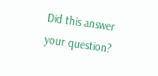Did this answer your question?